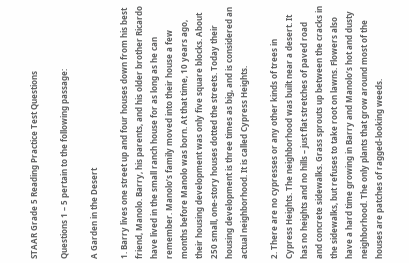STAAR Grade 5 Reading Practice Test Questions

Questions 1 – 5 pertain to the following passage:

A Garden in the Desert

1. Barry lives one street up and four houses down from his best friend, Manolo. Barry, his parents, and his older brother Ricardo have lived in the small ranch house for as long as he can remember. Manolo’s family moved into their house a few months before Manolo was born. At that time, 10 years ago, their housing development was only five square blocks. About 250 small, one-story houses dotted the streets. Today their housing development is three times as big, and is considered an actual neighborhood. It is called Cypress Heights.

2. There are no cypresses or any other kinds of trees in Cypress Heights. The neighborhood was built near a desert. It has no heights and no hills – just flat stretches of paved road and concrete sidewalks. Grass sprouts up between the cracks in the sidewalks, but refuses to take root on lawns. Flowers also have a hard time growing in Barry and Manolo’s hot and dusty neighborhood. The only plants that grow around most of the houses are patches of ragged-looking weeds.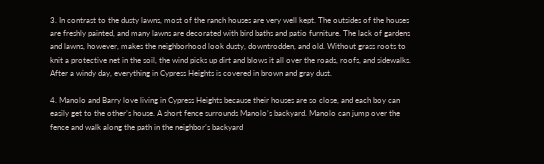3. In contrast to the dusty lawns, most of the ranch houses are very well kept. The outsides of the houses are freshly painted, and many lawns are decorated with bird baths and patio furniture. The lack of gardens and lawns, however, makes the neighborhood look dusty, downtrodden, and old. Without grass roots to knit a protective net in the soil, the wind picks up dirt and blows it all over the roads, roofs, and sidewalks. After a windy day, everything in Cypress Heights is covered in brown and gray dust.

4. Manolo and Barry love living in Cypress Heights because their houses are so close, and each boy can easily get to the other’s house. A short fence surrounds Manolo’s backyard. Manolo can jump over the fence and walk along the path in the neighbor’s backyard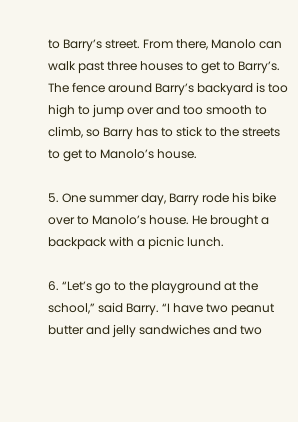to Barry’s street. From there, Manolo can walk past three houses to get to Barry’s. The fence around Barry’s backyard is too high to jump over and too smooth to climb, so Barry has to stick to the streets to get to Manolo’s house.

5. One summer day, Barry rode his bike over to Manolo’s house. He brought a backpack with a picnic lunch.

6. “Let’s go to the playground at the school,” said Barry. “I have two peanut butter and jelly sandwiches and two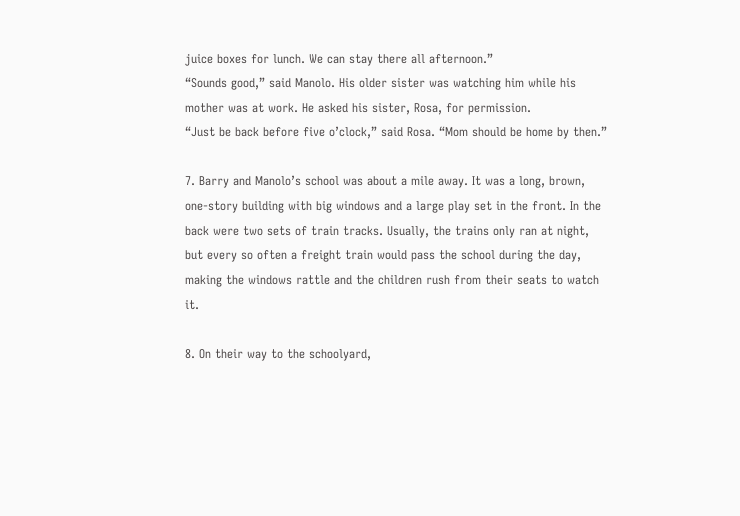juice boxes for lunch. We can stay there all afternoon.”
“Sounds good,” said Manolo. His older sister was watching him while his mother was at work. He asked his sister, Rosa, for permission.
“Just be back before five o’clock,” said Rosa. “Mom should be home by then.”

7. Barry and Manolo’s school was about a mile away. It was a long, brown, one-story building with big windows and a large play set in the front. In the back were two sets of train tracks. Usually, the trains only ran at night, but every so often a freight train would pass the school during the day, making the windows rattle and the children rush from their seats to watch it.

8. On their way to the schoolyard,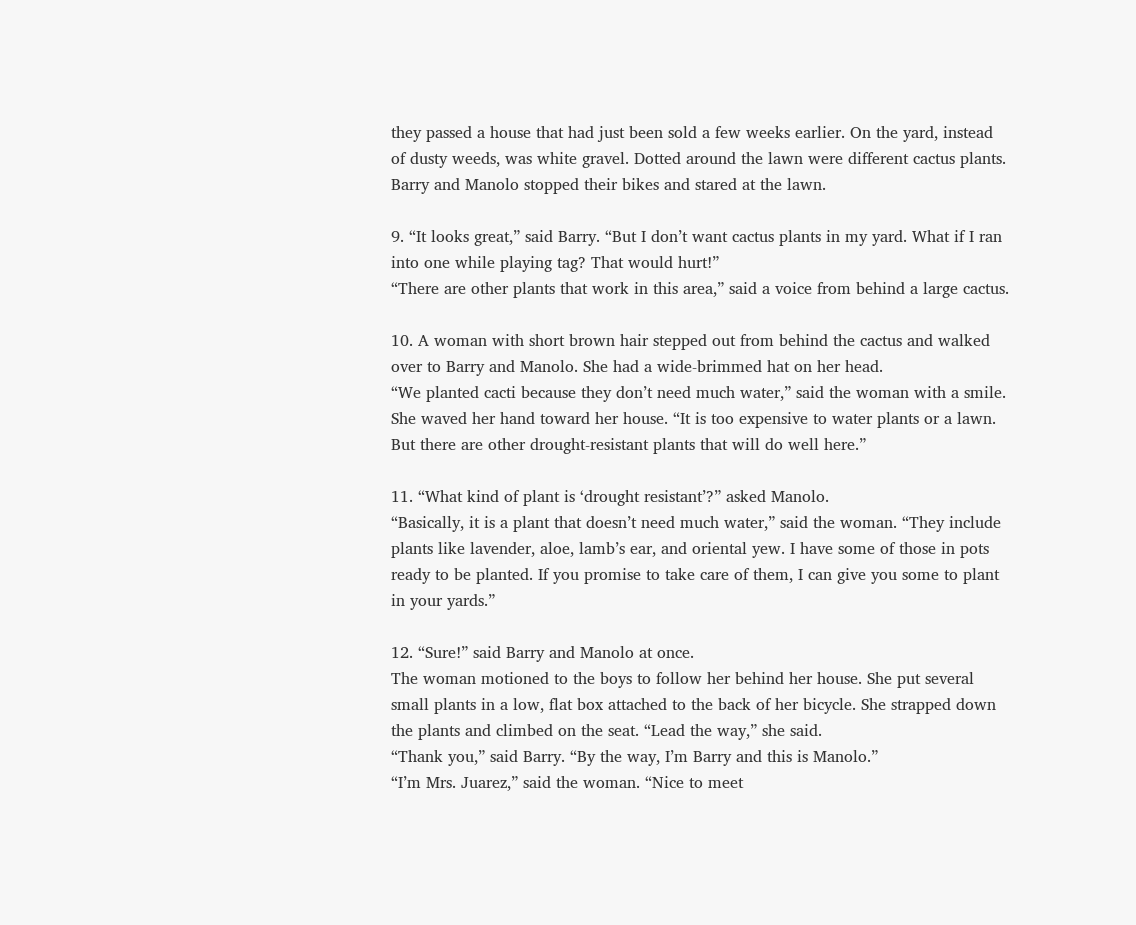they passed a house that had just been sold a few weeks earlier. On the yard, instead of dusty weeds, was white gravel. Dotted around the lawn were different cactus plants. Barry and Manolo stopped their bikes and stared at the lawn.

9. “It looks great,” said Barry. “But I don’t want cactus plants in my yard. What if I ran into one while playing tag? That would hurt!”
“There are other plants that work in this area,” said a voice from behind a large cactus.

10. A woman with short brown hair stepped out from behind the cactus and walked over to Barry and Manolo. She had a wide-brimmed hat on her head.
“We planted cacti because they don’t need much water,” said the woman with a smile. She waved her hand toward her house. “It is too expensive to water plants or a lawn. But there are other drought-resistant plants that will do well here.”

11. “What kind of plant is ‘drought resistant’?” asked Manolo.
“Basically, it is a plant that doesn’t need much water,” said the woman. “They include plants like lavender, aloe, lamb’s ear, and oriental yew. I have some of those in pots ready to be planted. If you promise to take care of them, I can give you some to plant in your yards.”

12. “Sure!” said Barry and Manolo at once.
The woman motioned to the boys to follow her behind her house. She put several small plants in a low, flat box attached to the back of her bicycle. She strapped down the plants and climbed on the seat. “Lead the way,” she said.
“Thank you,” said Barry. “By the way, I’m Barry and this is Manolo.”
“I’m Mrs. Juarez,” said the woman. “Nice to meet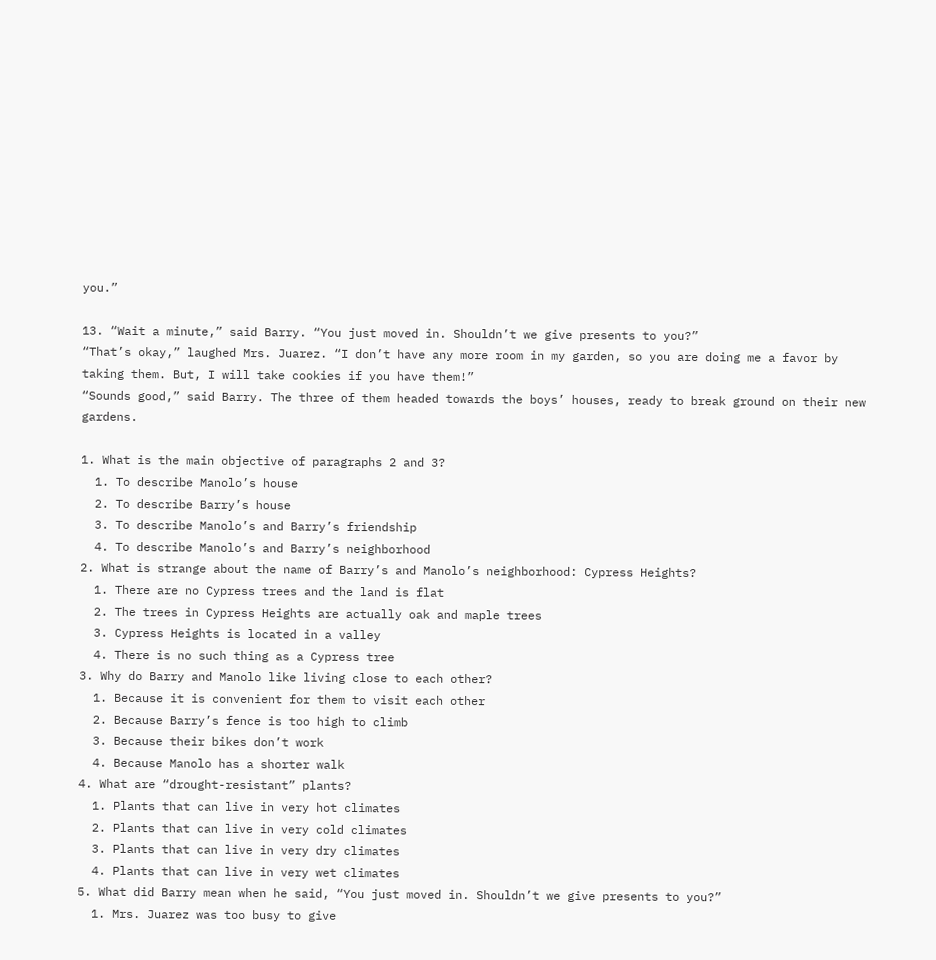you.”

13. “Wait a minute,” said Barry. “You just moved in. Shouldn’t we give presents to you?”
“That’s okay,” laughed Mrs. Juarez. “I don’t have any more room in my garden, so you are doing me a favor by taking them. But, I will take cookies if you have them!”
“Sounds good,” said Barry. The three of them headed towards the boys’ houses, ready to break ground on their new gardens.

1. What is the main objective of paragraphs 2 and 3?
  1. To describe Manolo’s house
  2. To describe Barry’s house
  3. To describe Manolo’s and Barry’s friendship
  4. To describe Manolo’s and Barry’s neighborhood
2. What is strange about the name of Barry’s and Manolo’s neighborhood: Cypress Heights?
  1. There are no Cypress trees and the land is flat
  2. The trees in Cypress Heights are actually oak and maple trees
  3. Cypress Heights is located in a valley
  4. There is no such thing as a Cypress tree
3. Why do Barry and Manolo like living close to each other?
  1. Because it is convenient for them to visit each other
  2. Because Barry’s fence is too high to climb
  3. Because their bikes don’t work
  4. Because Manolo has a shorter walk
4. What are “drought-resistant” plants?
  1. Plants that can live in very hot climates
  2. Plants that can live in very cold climates
  3. Plants that can live in very dry climates
  4. Plants that can live in very wet climates
5. What did Barry mean when he said, “You just moved in. Shouldn’t we give presents to you?”
  1. Mrs. Juarez was too busy to give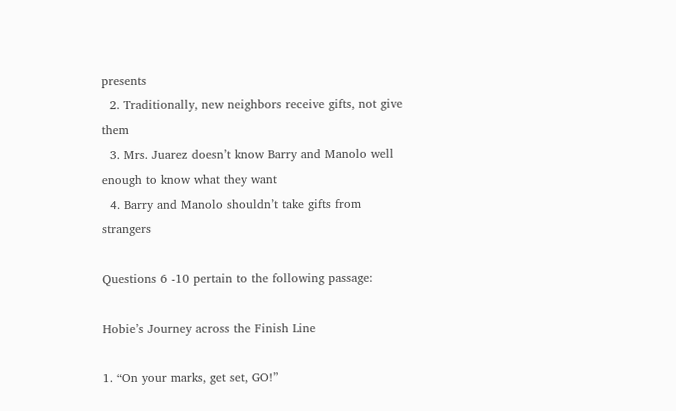presents
  2. Traditionally, new neighbors receive gifts, not give them
  3. Mrs. Juarez doesn’t know Barry and Manolo well enough to know what they want
  4. Barry and Manolo shouldn’t take gifts from strangers

Questions 6 -10 pertain to the following passage:

Hobie’s Journey across the Finish Line

1. “On your marks, get set, GO!”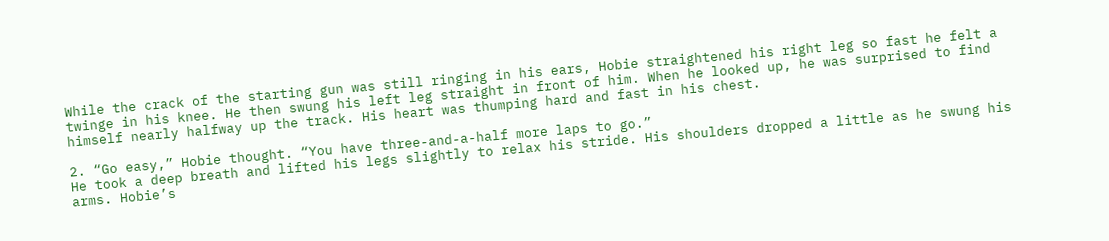While the crack of the starting gun was still ringing in his ears, Hobie straightened his right leg so fast he felt a twinge in his knee. He then swung his left leg straight in front of him. When he looked up, he was surprised to find himself nearly halfway up the track. His heart was thumping hard and fast in his chest.

2. “Go easy,” Hobie thought. “You have three-and-a-half more laps to go.”
He took a deep breath and lifted his legs slightly to relax his stride. His shoulders dropped a little as he swung his arms. Hobie’s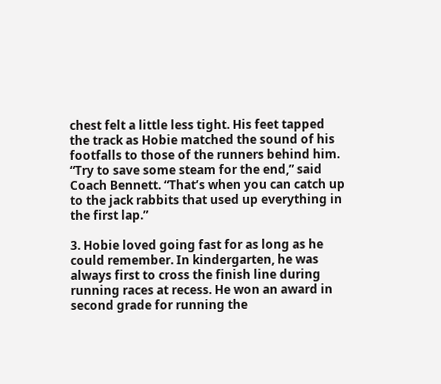chest felt a little less tight. His feet tapped the track as Hobie matched the sound of his footfalls to those of the runners behind him.
“Try to save some steam for the end,” said Coach Bennett. “That’s when you can catch up to the jack rabbits that used up everything in the first lap.”

3. Hobie loved going fast for as long as he could remember. In kindergarten, he was always first to cross the finish line during running races at recess. He won an award in second grade for running the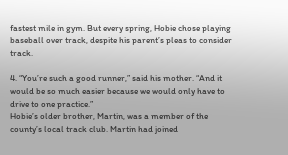fastest mile in gym. But every spring, Hobie chose playing baseball over track, despite his parent’s pleas to consider track.

4. “You’re such a good runner,” said his mother. “And it would be so much easier because we would only have to drive to one practice.”
Hobie’s older brother, Martin, was a member of the county’s local track club. Martin had joined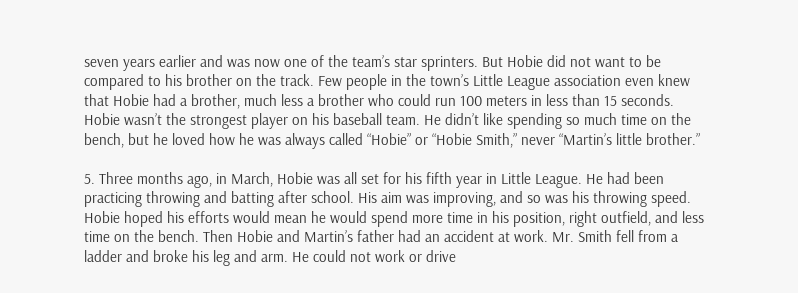seven years earlier and was now one of the team’s star sprinters. But Hobie did not want to be compared to his brother on the track. Few people in the town’s Little League association even knew that Hobie had a brother, much less a brother who could run 100 meters in less than 15 seconds. Hobie wasn’t the strongest player on his baseball team. He didn’t like spending so much time on the bench, but he loved how he was always called “Hobie” or “Hobie Smith,” never “Martin’s little brother.”

5. Three months ago, in March, Hobie was all set for his fifth year in Little League. He had been practicing throwing and batting after school. His aim was improving, and so was his throwing speed. Hobie hoped his efforts would mean he would spend more time in his position, right outfield, and less time on the bench. Then Hobie and Martin’s father had an accident at work. Mr. Smith fell from a ladder and broke his leg and arm. He could not work or drive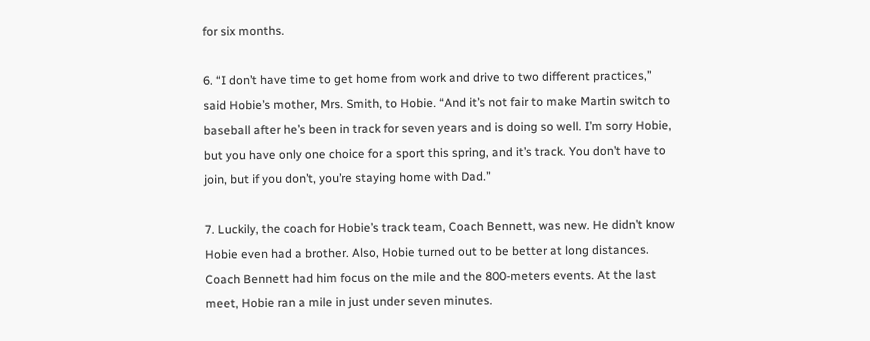for six months.

6. “I don’t have time to get home from work and drive to two different practices,” said Hobie’s mother, Mrs. Smith, to Hobie. “And it’s not fair to make Martin switch to baseball after he’s been in track for seven years and is doing so well. I’m sorry Hobie, but you have only one choice for a sport this spring, and it’s track. You don’t have to join, but if you don’t, you’re staying home with Dad.”

7. Luckily, the coach for Hobie’s track team, Coach Bennett, was new. He didn’t know Hobie even had a brother. Also, Hobie turned out to be better at long distances. Coach Bennett had him focus on the mile and the 800-meters events. At the last meet, Hobie ran a mile in just under seven minutes.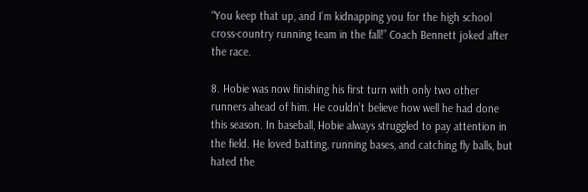“You keep that up, and I’m kidnapping you for the high school cross-country running team in the fall!” Coach Bennett joked after the race.

8. Hobie was now finishing his first turn with only two other runners ahead of him. He couldn’t believe how well he had done this season. In baseball, Hobie always struggled to pay attention in the field. He loved batting, running bases, and catching fly balls, but hated the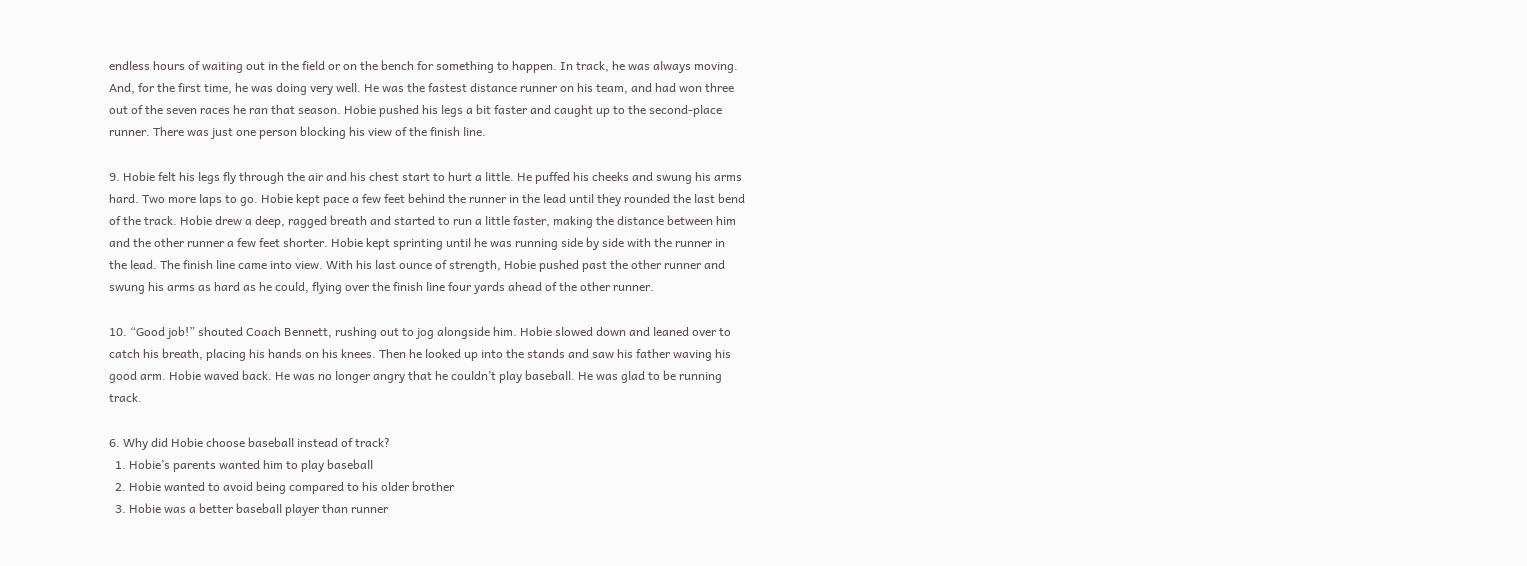endless hours of waiting out in the field or on the bench for something to happen. In track, he was always moving. And, for the first time, he was doing very well. He was the fastest distance runner on his team, and had won three out of the seven races he ran that season. Hobie pushed his legs a bit faster and caught up to the second-place runner. There was just one person blocking his view of the finish line.

9. Hobie felt his legs fly through the air and his chest start to hurt a little. He puffed his cheeks and swung his arms hard. Two more laps to go. Hobie kept pace a few feet behind the runner in the lead until they rounded the last bend of the track. Hobie drew a deep, ragged breath and started to run a little faster, making the distance between him and the other runner a few feet shorter. Hobie kept sprinting until he was running side by side with the runner in the lead. The finish line came into view. With his last ounce of strength, Hobie pushed past the other runner and swung his arms as hard as he could, flying over the finish line four yards ahead of the other runner.

10. “Good job!” shouted Coach Bennett, rushing out to jog alongside him. Hobie slowed down and leaned over to catch his breath, placing his hands on his knees. Then he looked up into the stands and saw his father waving his good arm. Hobie waved back. He was no longer angry that he couldn’t play baseball. He was glad to be running track.

6. Why did Hobie choose baseball instead of track?
  1. Hobie’s parents wanted him to play baseball
  2. Hobie wanted to avoid being compared to his older brother
  3. Hobie was a better baseball player than runner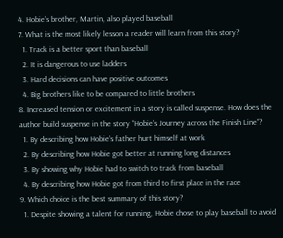4. Hobie’s brother, Martin, also played baseball
7. What is the most likely lesson a reader will learn from this story?
  1. Track is a better sport than baseball
  2. It is dangerous to use ladders
  3. Hard decisions can have positive outcomes
  4. Big brothers like to be compared to little brothers
8. Increased tension or excitement in a story is called suspense. How does the author build suspense in the story “Hobie’s Journey across the Finish Line”?
  1. By describing how Hobie’s father hurt himself at work
  2. By describing how Hobie got better at running long distances
  3. By showing why Hobie had to switch to track from baseball
  4. By describing how Hobie got from third to first place in the race
9. Which choice is the best summary of this story?
  1. Despite showing a talent for running, Hobie chose to play baseball to avoid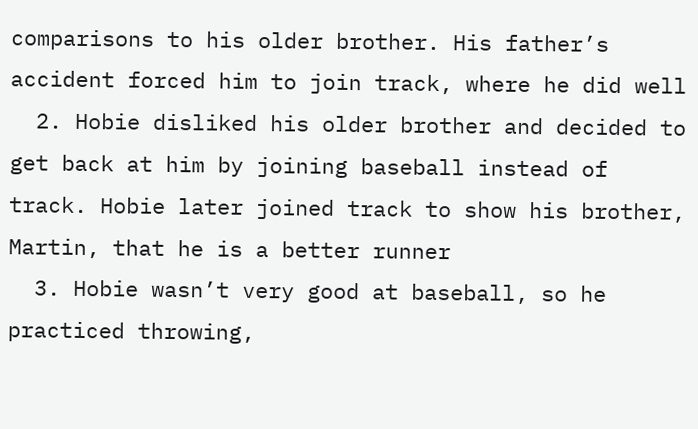comparisons to his older brother. His father’s accident forced him to join track, where he did well
  2. Hobie disliked his older brother and decided to get back at him by joining baseball instead of track. Hobie later joined track to show his brother, Martin, that he is a better runner
  3. Hobie wasn’t very good at baseball, so he practiced throwing,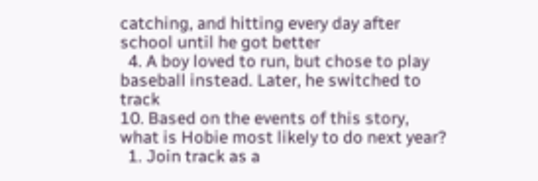catching, and hitting every day after school until he got better
  4. A boy loved to run, but chose to play baseball instead. Later, he switched to track
10. Based on the events of this story, what is Hobie most likely to do next year?
  1. Join track as a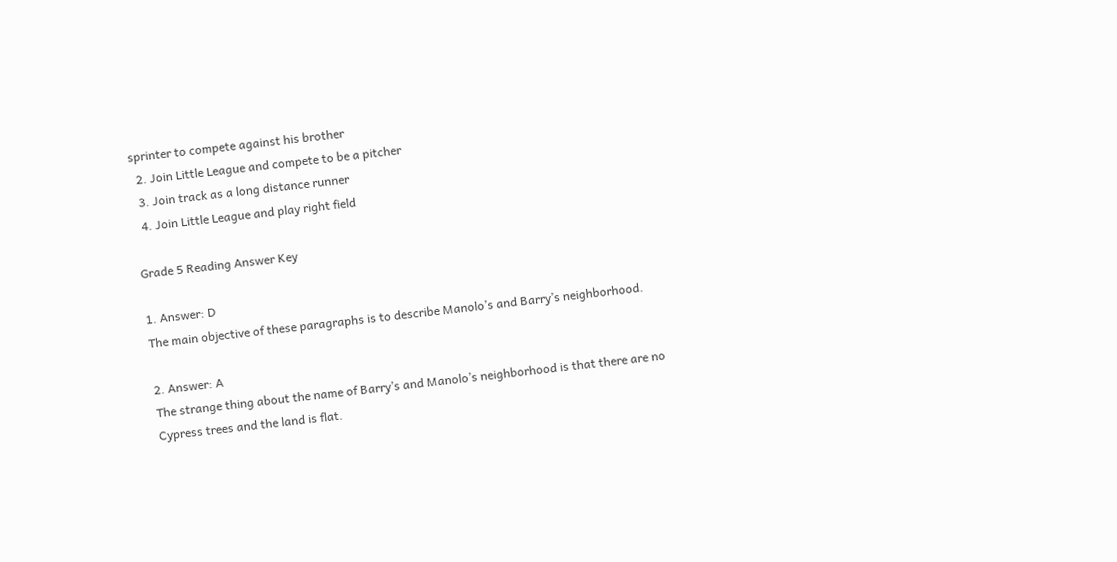sprinter to compete against his brother
  2. Join Little League and compete to be a pitcher
  3. Join track as a long distance runner
  4. Join Little League and play right field

Grade 5 Reading Answer Key

1. Answer: D
The main objective of these paragraphs is to describe Manolo’s and Barry’s neighborhood.

2. Answer: A
The strange thing about the name of Barry’s and Manolo’s neighborhood is that there are no Cypress trees and the land is flat.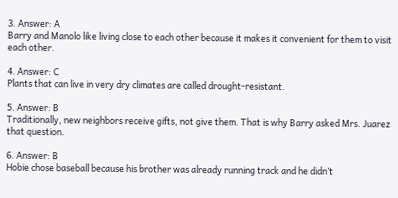3. Answer: A
Barry and Manolo like living close to each other because it makes it convenient for them to visit each other.

4. Answer: C
Plants that can live in very dry climates are called drought-resistant.

5. Answer: B
Traditionally, new neighbors receive gifts, not give them. That is why Barry asked Mrs. Juarez that question.

6. Answer: B
Hobie chose baseball because his brother was already running track and he didn’t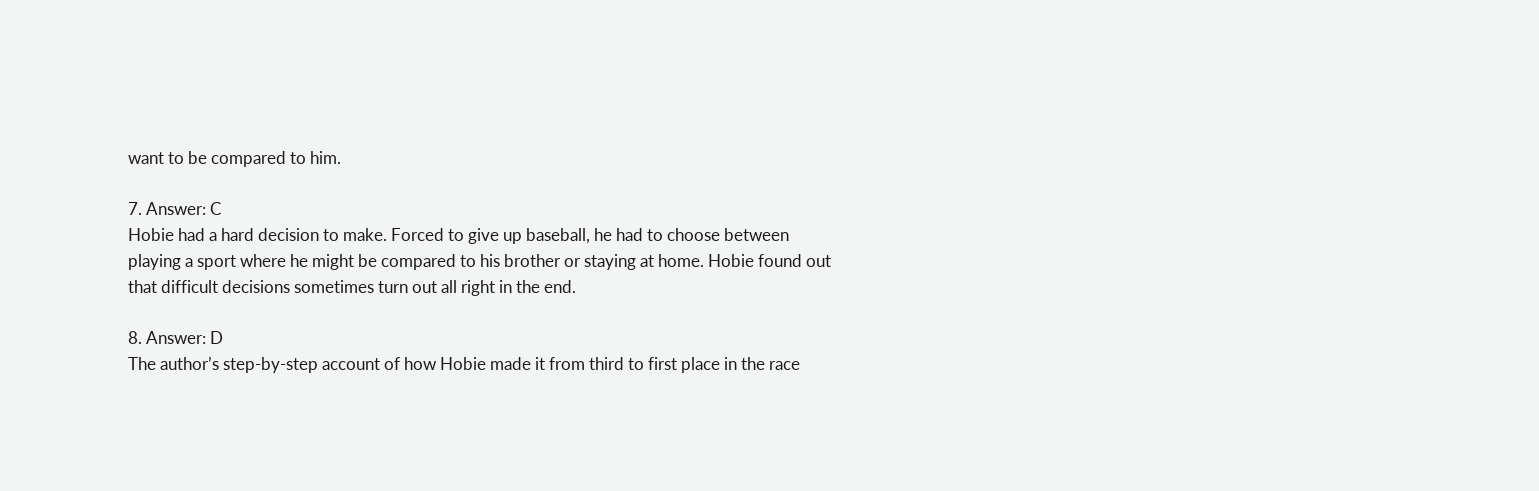want to be compared to him.

7. Answer: C
Hobie had a hard decision to make. Forced to give up baseball, he had to choose between playing a sport where he might be compared to his brother or staying at home. Hobie found out that difficult decisions sometimes turn out all right in the end.

8. Answer: D
The author’s step-by-step account of how Hobie made it from third to first place in the race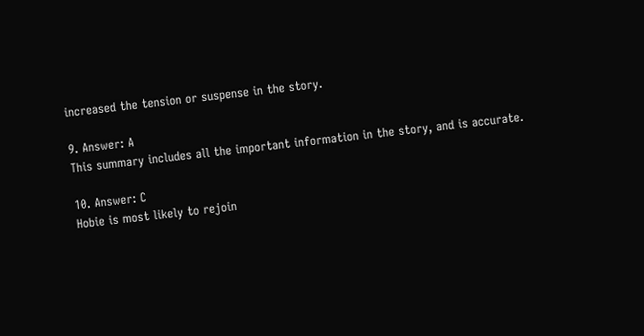increased the tension or suspense in the story.

9. Answer: A
This summary includes all the important information in the story, and is accurate.

10. Answer: C
Hobie is most likely to rejoin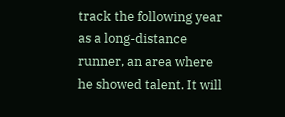track the following year as a long-distance runner, an area where he showed talent. It will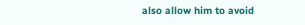also allow him to avoid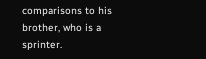comparisons to his brother, who is a sprinter.